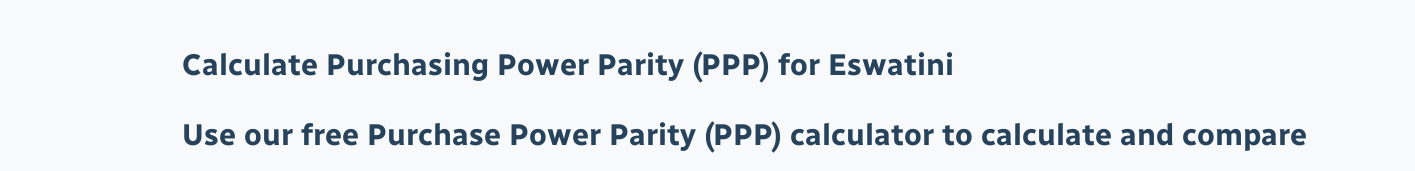Calculate Purchasing Power Parity (PPP) for Eswatini

Use our free Purchase Power Parity (PPP) calculator to calculate and compare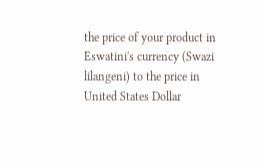the price of your product in Eswatini's currency (Swazi lilangeni) to the price in United States Dollar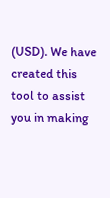(USD). We have created this tool to assist you in making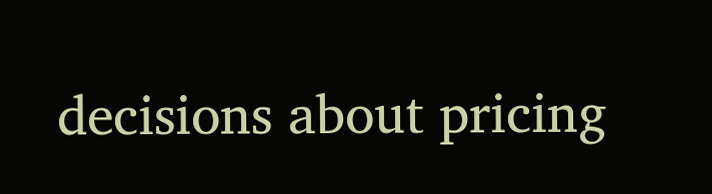decisions about pricing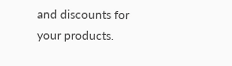and discounts for your products.